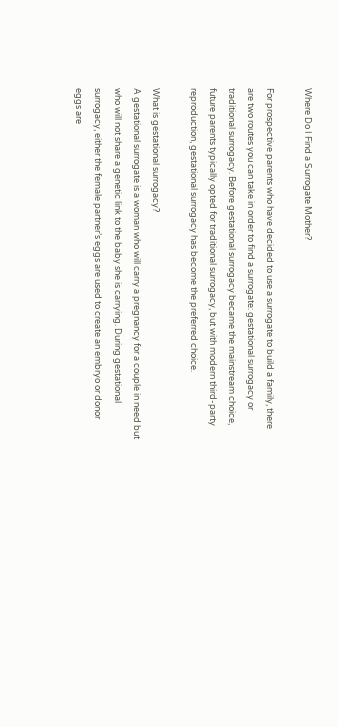Where Do I Find a Surrogate Mother?

For prospective parents who have decided to use a surrogate to build a family, there are two routes you can take in order to find a surrogate: gestational surrogacy or traditional surrogacy. Before gestational surrogacy became the mainstream choice, future parents typically opted for traditional surrogacy, but with modern third-party reproduction, gestational surrogacy has become the preferred choice.

What is gestational surrogacy?
A gestational surrogate is a woman who will carry a pregnancy for a couple in need but who will not share a genetic link to the baby she is carrying. During gestational surrogacy, either the female partner’s eggs are used to create an embryo or donor eggs are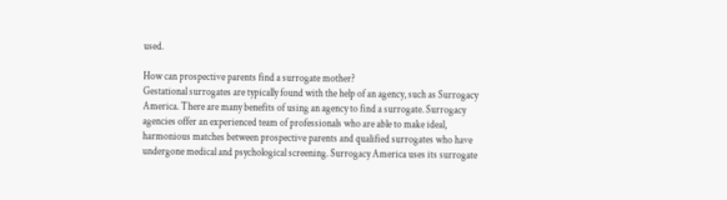used.

How can prospective parents find a surrogate mother?
Gestational surrogates are typically found with the help of an agency, such as Surrogacy America. There are many benefits of using an agency to find a surrogate. Surrogacy agencies offer an experienced team of professionals who are able to make ideal, harmonious matches between prospective parents and qualified surrogates who have undergone medical and psychological screening. Surrogacy America uses its surrogate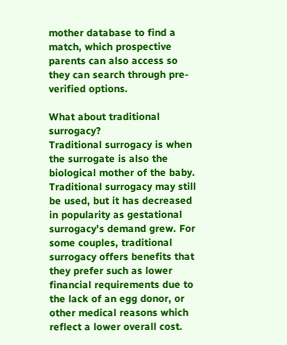mother database to find a match, which prospective parents can also access so they can search through pre-verified options.

What about traditional surrogacy?
Traditional surrogacy is when the surrogate is also the biological mother of the baby. Traditional surrogacy may still be used, but it has decreased in popularity as gestational surrogacy’s demand grew. For some couples, traditional surrogacy offers benefits that they prefer such as lower financial requirements due to the lack of an egg donor, or other medical reasons which reflect a lower overall cost.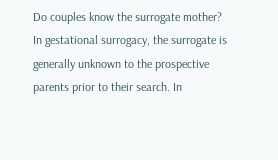Do couples know the surrogate mother?
In gestational surrogacy, the surrogate is generally unknown to the prospective parents prior to their search. In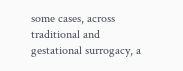some cases, across traditional and gestational surrogacy, a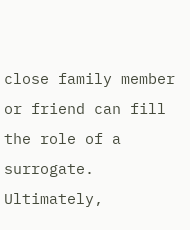close family member or friend can fill the role of a surrogate. Ultimately,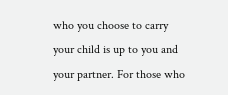who you choose to carry your child is up to you and your partner. For those who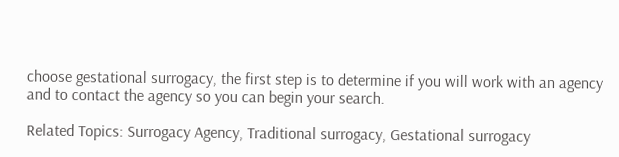choose gestational surrogacy, the first step is to determine if you will work with an agency and to contact the agency so you can begin your search.

Related Topics: Surrogacy Agency, Traditional surrogacy, Gestational surrogacy